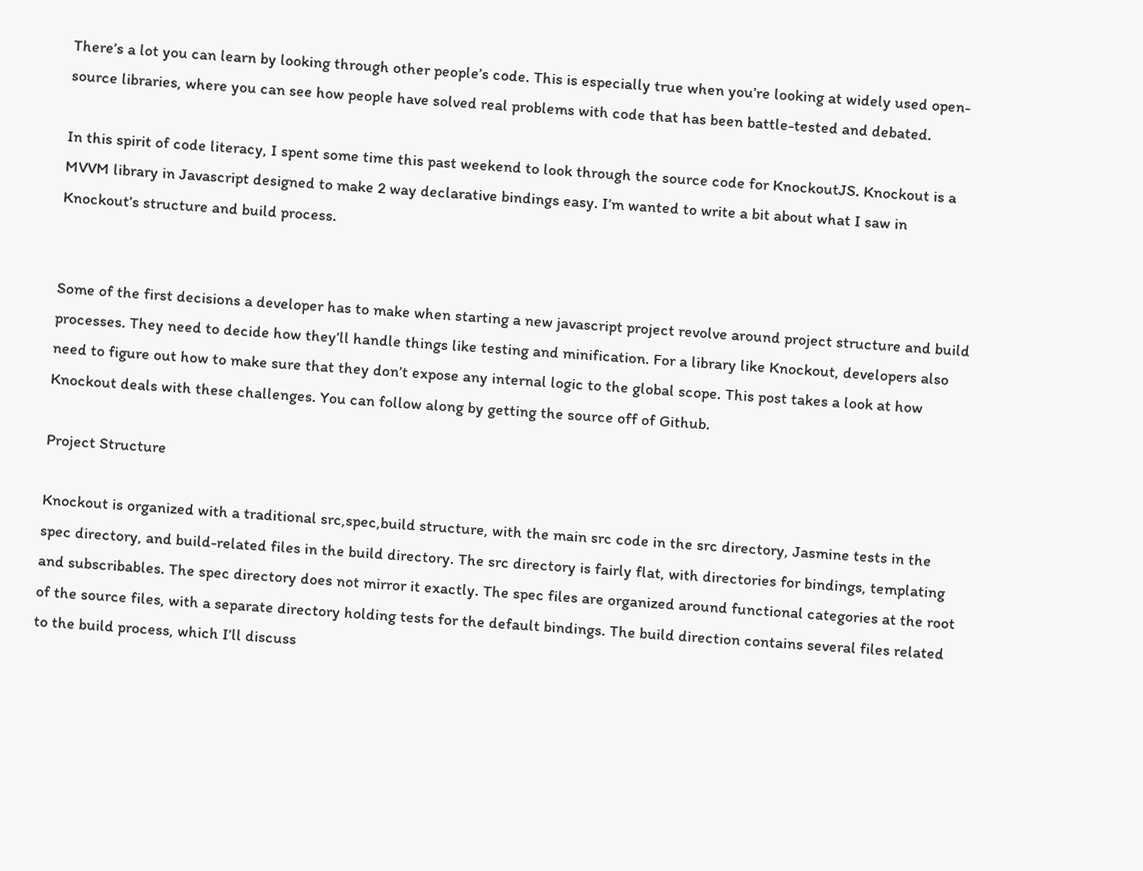There’s a lot you can learn by looking through other people’s code. This is especially true when you’re looking at widely used open-source libraries, where you can see how people have solved real problems with code that has been battle-tested and debated.

In this spirit of code literacy, I spent some time this past weekend to look through the source code for KnockoutJS. Knockout is a MVVM library in Javascript designed to make 2 way declarative bindings easy. I’m wanted to write a bit about what I saw in Knockout’s structure and build process.


Some of the first decisions a developer has to make when starting a new javascript project revolve around project structure and build processes. They need to decide how they’ll handle things like testing and minification. For a library like Knockout, developers also need to figure out how to make sure that they don’t expose any internal logic to the global scope. This post takes a look at how Knockout deals with these challenges. You can follow along by getting the source off of Github.

Project Structure

Knockout is organized with a traditional src,spec,build structure, with the main src code in the src directory, Jasmine tests in the spec directory, and build-related files in the build directory. The src directory is fairly flat, with directories for bindings, templating and subscribables. The spec directory does not mirror it exactly. The spec files are organized around functional categories at the root of the source files, with a separate directory holding tests for the default bindings. The build direction contains several files related to the build process, which I’ll discuss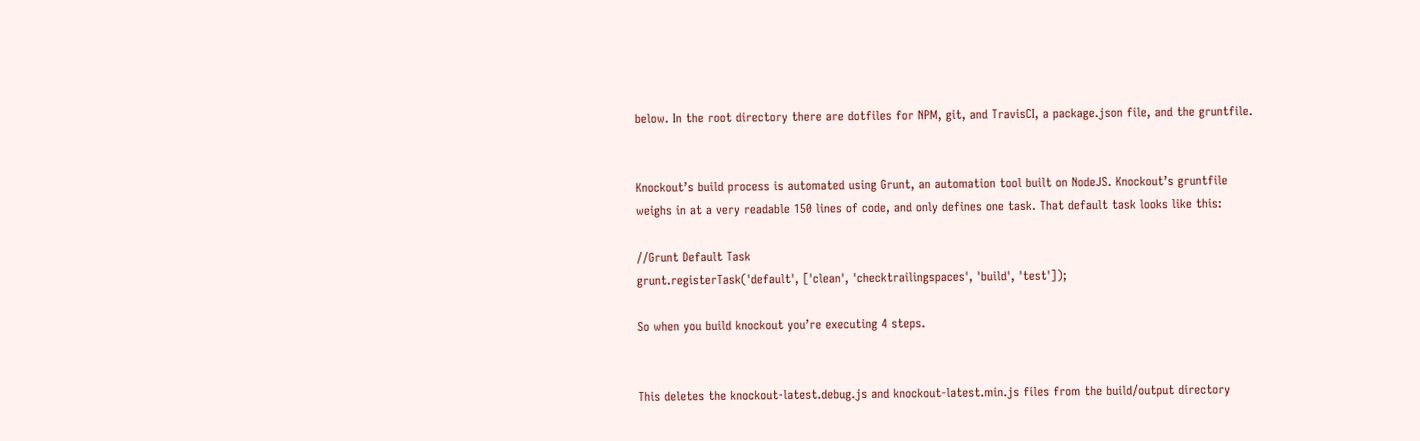below. In the root directory there are dotfiles for NPM, git, and TravisCI, a package.json file, and the gruntfile.


Knockout’s build process is automated using Grunt, an automation tool built on NodeJS. Knockout’s gruntfile weighs in at a very readable 150 lines of code, and only defines one task. That default task looks like this:

//Grunt Default Task
grunt.registerTask('default', ['clean', 'checktrailingspaces', 'build', 'test']);

So when you build knockout you’re executing 4 steps.


This deletes the knockout-latest.debug.js and knockout-latest.min.js files from the build/output directory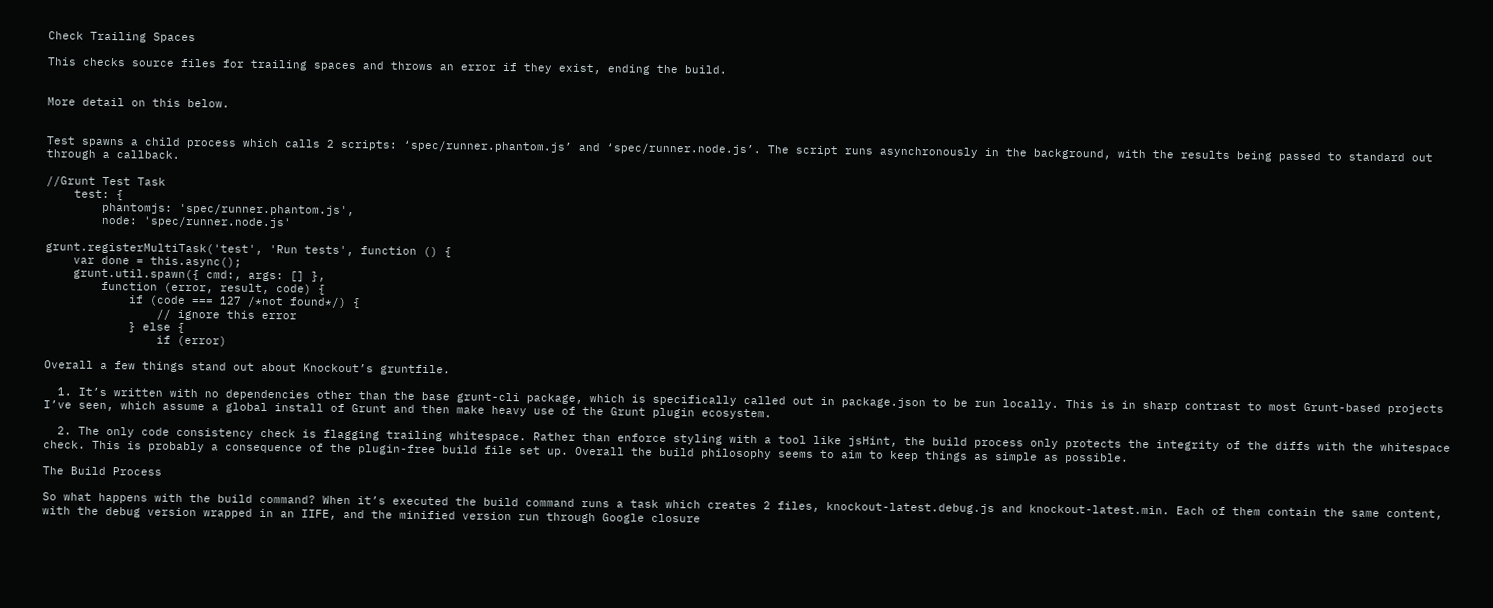Check Trailing Spaces

This checks source files for trailing spaces and throws an error if they exist, ending the build.


More detail on this below.


Test spawns a child process which calls 2 scripts: ‘spec/runner.phantom.js’ and ‘spec/runner.node.js’. The script runs asynchronously in the background, with the results being passed to standard out through a callback.

//Grunt Test Task
    test: {
        phantomjs: 'spec/runner.phantom.js',
        node: 'spec/runner.node.js'

grunt.registerMultiTask('test', 'Run tests', function () {
    var done = this.async();
    grunt.util.spawn({ cmd:, args: [] },
        function (error, result, code) {
            if (code === 127 /*not found*/) {
                // ignore this error
            } else {
                if (error)

Overall a few things stand out about Knockout’s gruntfile.

  1. It’s written with no dependencies other than the base grunt-cli package, which is specifically called out in package.json to be run locally. This is in sharp contrast to most Grunt-based projects I’ve seen, which assume a global install of Grunt and then make heavy use of the Grunt plugin ecosystem.

  2. The only code consistency check is flagging trailing whitespace. Rather than enforce styling with a tool like jsHint, the build process only protects the integrity of the diffs with the whitespace check. This is probably a consequence of the plugin-free build file set up. Overall the build philosophy seems to aim to keep things as simple as possible.

The Build Process

So what happens with the build command? When it’s executed the build command runs a task which creates 2 files, knockout-latest.debug.js and knockout-latest.min. Each of them contain the same content, with the debug version wrapped in an IIFE, and the minified version run through Google closure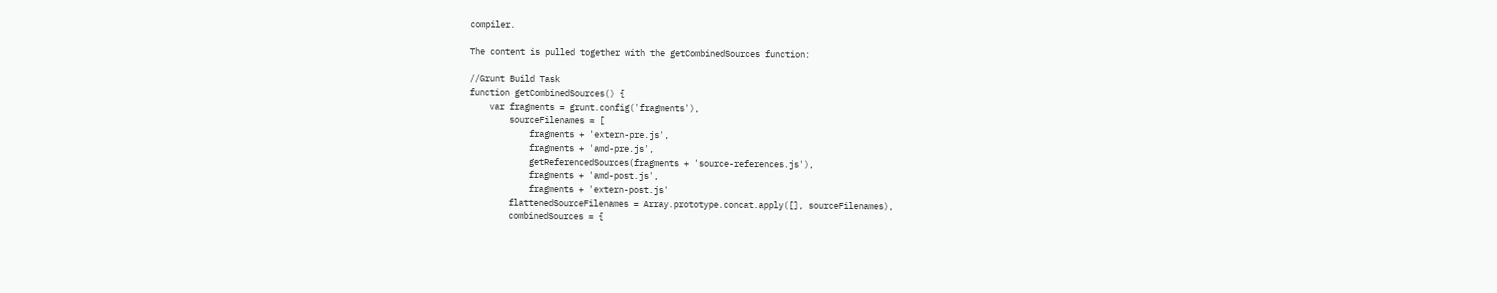compiler.

The content is pulled together with the getCombinedSources function:

//Grunt Build Task
function getCombinedSources() {
    var fragments = grunt.config('fragments'),
        sourceFilenames = [
            fragments + 'extern-pre.js',
            fragments + 'amd-pre.js',
            getReferencedSources(fragments + 'source-references.js'),
            fragments + 'amd-post.js',
            fragments + 'extern-post.js'
        flattenedSourceFilenames = Array.prototype.concat.apply([], sourceFilenames),
        combinedSources = {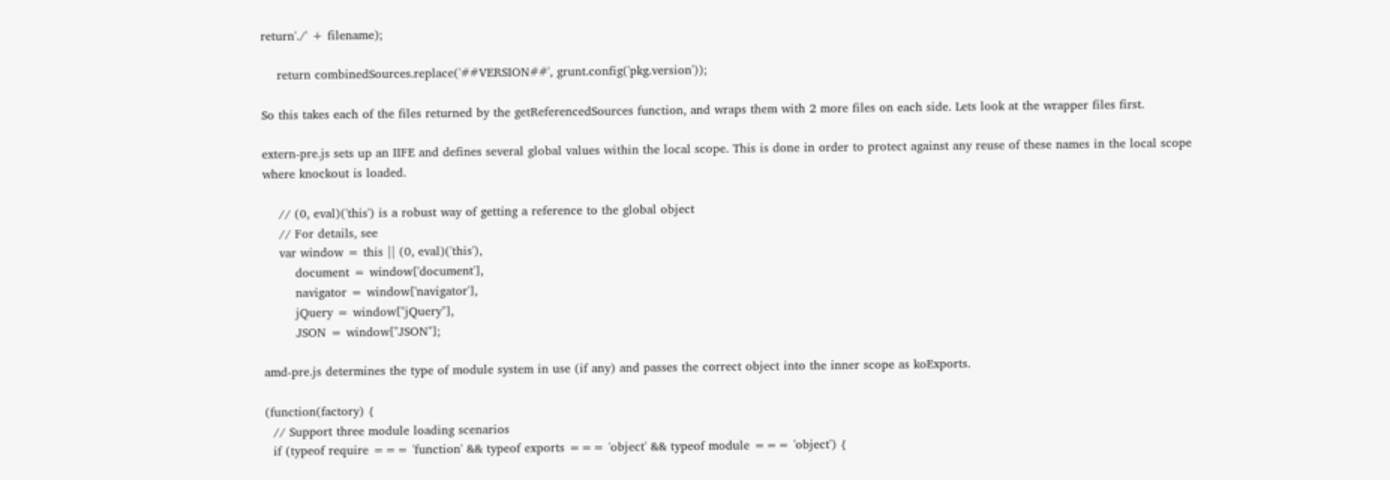return'./' + filename);

    return combinedSources.replace('##VERSION##', grunt.config('pkg.version'));

So this takes each of the files returned by the getReferencedSources function, and wraps them with 2 more files on each side. Lets look at the wrapper files first.

extern-pre.js sets up an IIFE and defines several global values within the local scope. This is done in order to protect against any reuse of these names in the local scope where knockout is loaded.

    // (0, eval)('this') is a robust way of getting a reference to the global object
    // For details, see
    var window = this || (0, eval)('this'),
        document = window['document'],
        navigator = window['navigator'],
        jQuery = window["jQuery"],
        JSON = window["JSON"];

amd-pre.js determines the type of module system in use (if any) and passes the correct object into the inner scope as koExports.

(function(factory) {
  // Support three module loading scenarios
  if (typeof require === 'function' && typeof exports === 'object' && typeof module === 'object') {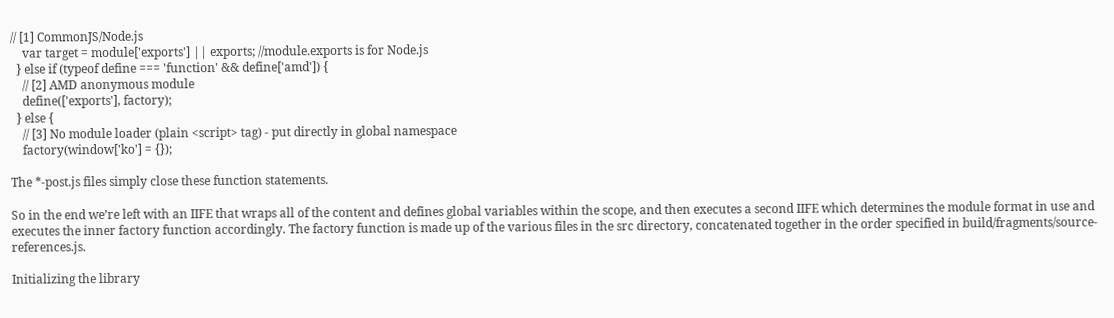// [1] CommonJS/Node.js
    var target = module['exports'] || exports; //module.exports is for Node.js
  } else if (typeof define === 'function' && define['amd']) {
    // [2] AMD anonymous module
    define(['exports'], factory);
  } else {
    // [3] No module loader (plain <script> tag) - put directly in global namespace
    factory(window['ko'] = {});

The *-post.js files simply close these function statements.

So in the end we’re left with an IIFE that wraps all of the content and defines global variables within the scope, and then executes a second IIFE which determines the module format in use and executes the inner factory function accordingly. The factory function is made up of the various files in the src directory, concatenated together in the order specified in build/fragments/source-references.js.

Initializing the library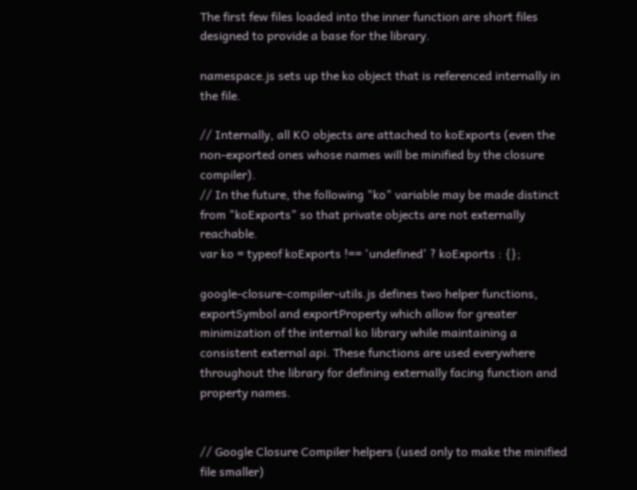The first few files loaded into the inner function are short files designed to provide a base for the library.

namespace.js sets up the ko object that is referenced internally in the file.

// Internally, all KO objects are attached to koExports (even the non-exported ones whose names will be minified by the closure compiler).
// In the future, the following "ko" variable may be made distinct from "koExports" so that private objects are not externally reachable.
var ko = typeof koExports !== 'undefined' ? koExports : {};

google-closure-compiler-utils.js defines two helper functions, exportSymbol and exportProperty which allow for greater minimization of the internal ko library while maintaining a consistent external api. These functions are used everywhere throughout the library for defining externally facing function and property names.


// Google Closure Compiler helpers (used only to make the minified file smaller)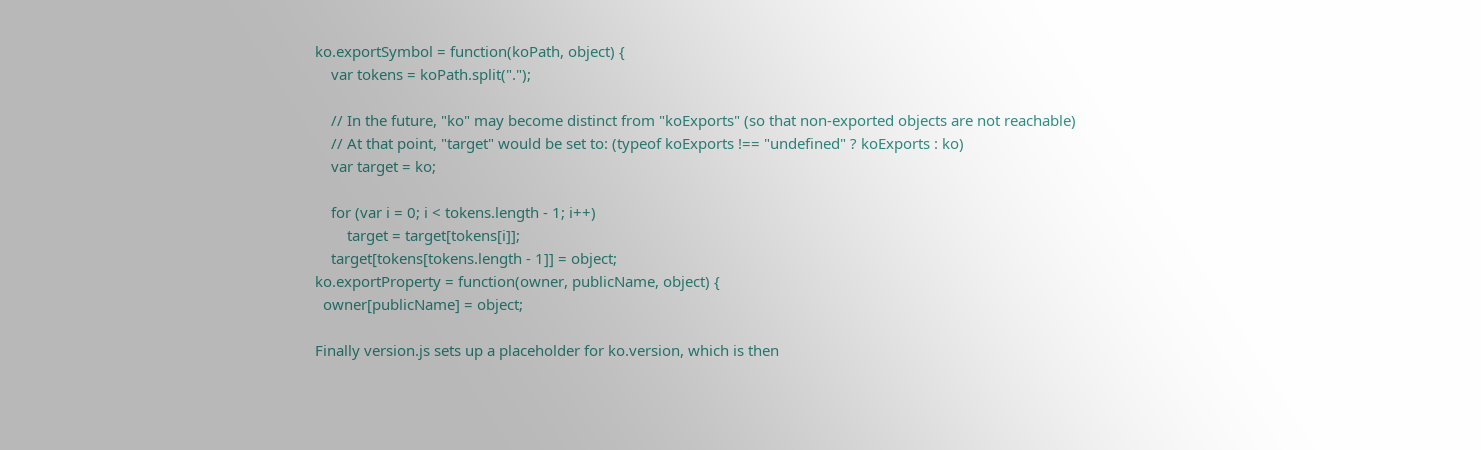ko.exportSymbol = function(koPath, object) {
    var tokens = koPath.split(".");

    // In the future, "ko" may become distinct from "koExports" (so that non-exported objects are not reachable)
    // At that point, "target" would be set to: (typeof koExports !== "undefined" ? koExports : ko)
    var target = ko;

    for (var i = 0; i < tokens.length - 1; i++)
        target = target[tokens[i]];
    target[tokens[tokens.length - 1]] = object;
ko.exportProperty = function(owner, publicName, object) {
  owner[publicName] = object;

Finally version.js sets up a placeholder for ko.version, which is then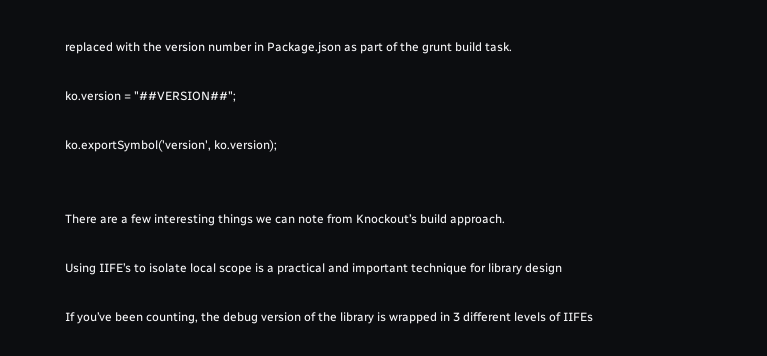replaced with the version number in Package.json as part of the grunt build task.

ko.version = "##VERSION##";

ko.exportSymbol('version', ko.version);


There are a few interesting things we can note from Knockout’s build approach.

Using IIFE’s to isolate local scope is a practical and important technique for library design

If you’ve been counting, the debug version of the library is wrapped in 3 different levels of IIFEs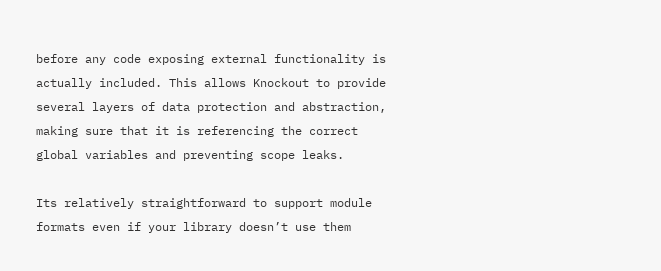before any code exposing external functionality is actually included. This allows Knockout to provide several layers of data protection and abstraction, making sure that it is referencing the correct global variables and preventing scope leaks.

Its relatively straightforward to support module formats even if your library doesn’t use them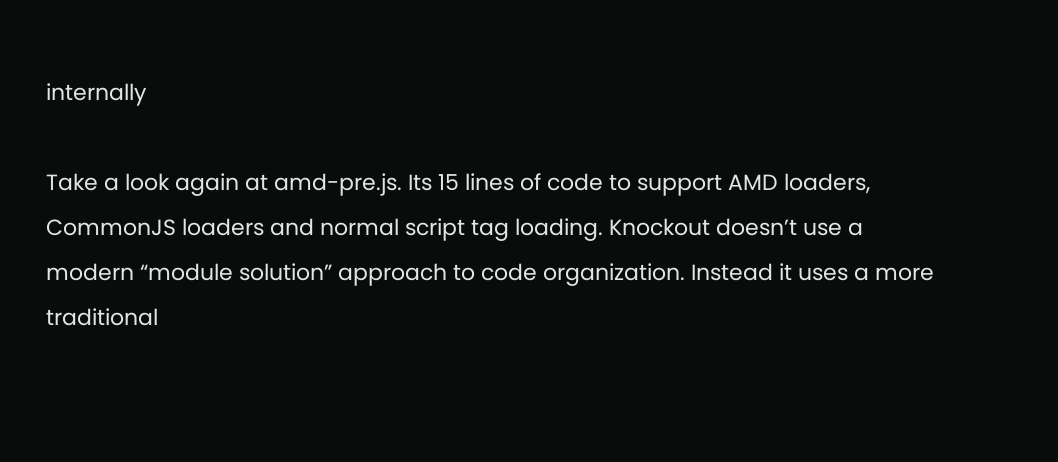internally

Take a look again at amd-pre.js. Its 15 lines of code to support AMD loaders, CommonJS loaders and normal script tag loading. Knockout doesn’t use a modern “module solution” approach to code organization. Instead it uses a more traditional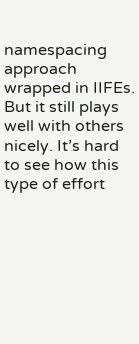namespacing approach wrapped in IIFEs. But it still plays well with others nicely. It’s hard to see how this type of effort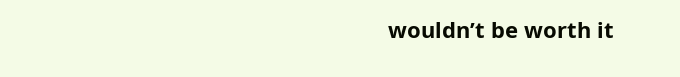wouldn’t be worth it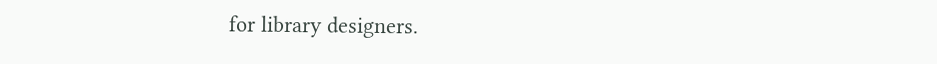for library designers.